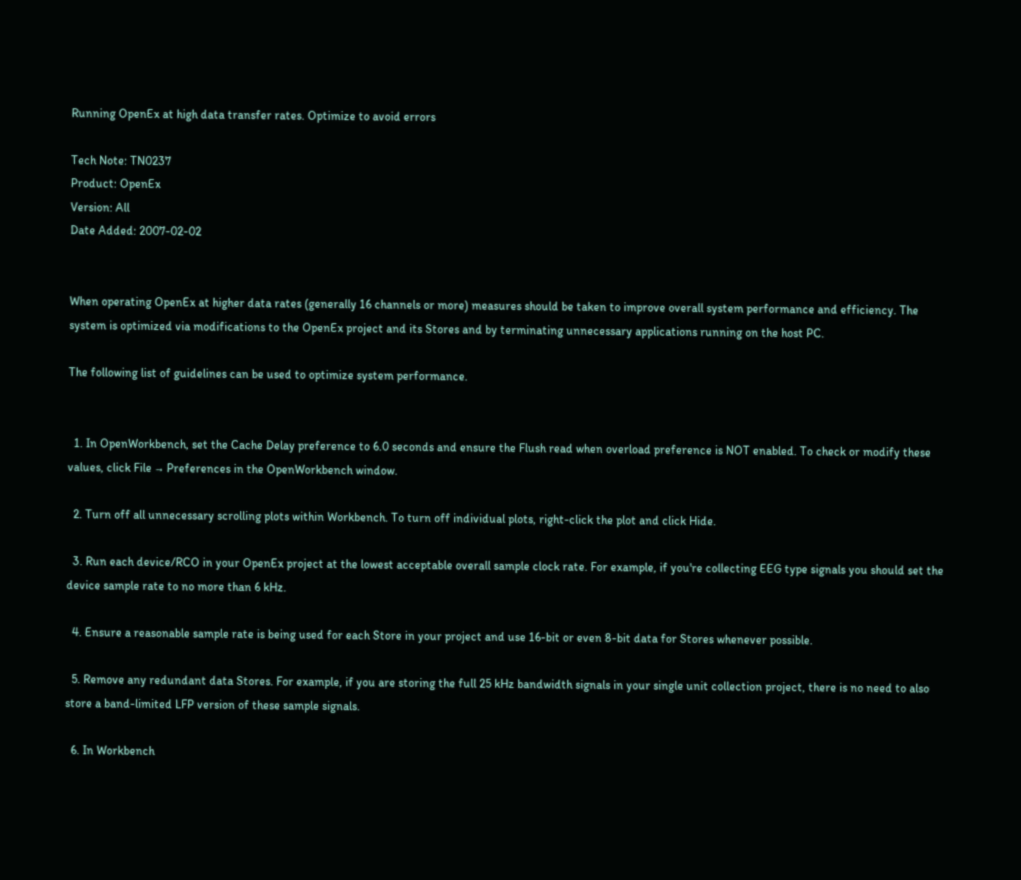Running OpenEx at high data transfer rates. Optimize to avoid errors

Tech Note: TN0237
Product: OpenEx
Version: All
Date Added: 2007-02-02


When operating OpenEx at higher data rates (generally 16 channels or more) measures should be taken to improve overall system performance and efficiency. The system is optimized via modifications to the OpenEx project and its Stores and by terminating unnecessary applications running on the host PC.

The following list of guidelines can be used to optimize system performance.


  1. In OpenWorkbench, set the Cache Delay preference to 6.0 seconds and ensure the Flush read when overload preference is NOT enabled. To check or modify these values, click File → Preferences in the OpenWorkbench window.

  2. Turn off all unnecessary scrolling plots within Workbench. To turn off individual plots, right-click the plot and click Hide.

  3. Run each device/RCO in your OpenEx project at the lowest acceptable overall sample clock rate. For example, if you're collecting EEG type signals you should set the device sample rate to no more than 6 kHz.

  4. Ensure a reasonable sample rate is being used for each Store in your project and use 16-bit or even 8-bit data for Stores whenever possible.

  5. Remove any redundant data Stores. For example, if you are storing the full 25 kHz bandwidth signals in your single unit collection project, there is no need to also store a band-limited LFP version of these sample signals.

  6. In Workbench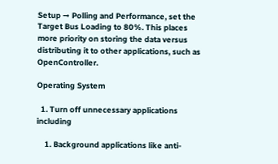Setup → Polling and Performance, set the Target Bus Loading to 80%. This places more priority on storing the data versus distributing it to other applications, such as OpenController.

Operating System

  1. Turn off unnecessary applications including

    1. Background applications like anti-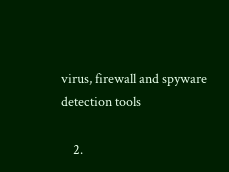virus, firewall and spyware detection tools

    2.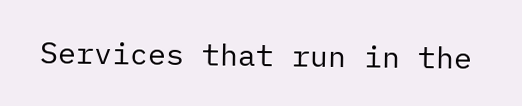Services that run in the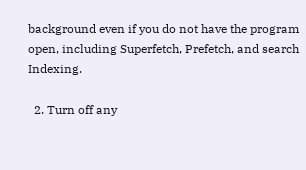background even if you do not have the program open, including Superfetch, Prefetch, and search Indexing.

  2. Turn off any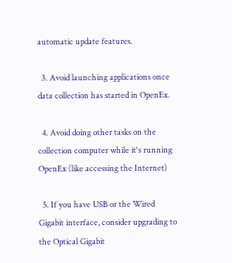automatic update features.

  3. Avoid launching applications once data collection has started in OpenEx.

  4. Avoid doing other tasks on the collection computer while it's running OpenEx (like accessing the Internet)

  5. If you have USB or the Wired Gigabit interface, consider upgrading to the Optical Gigabit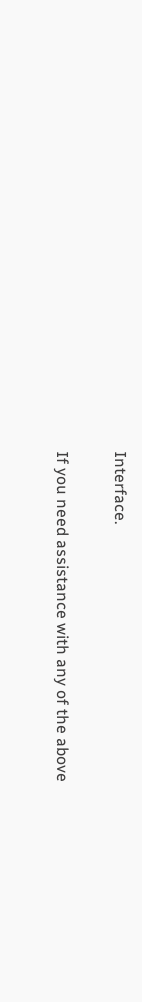Interface.

If you need assistance with any of the above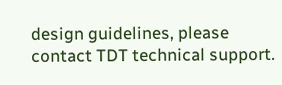design guidelines, please contact TDT technical support.